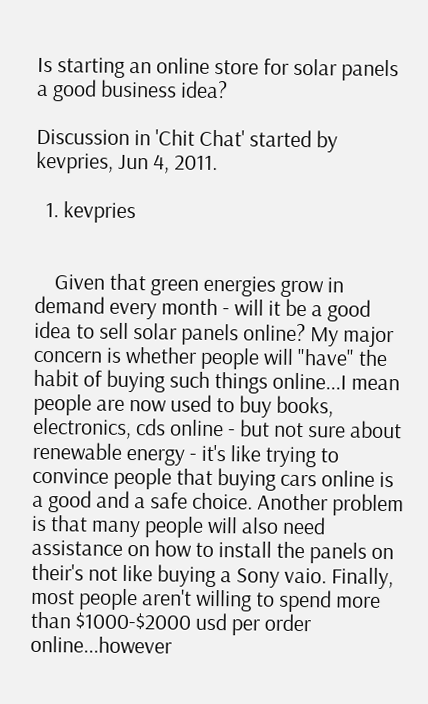Is starting an online store for solar panels a good business idea?

Discussion in 'Chit Chat' started by kevpries, Jun 4, 2011.

  1. kevpries


    Given that green energies grow in demand every month - will it be a good idea to sell solar panels online? My major concern is whether people will "have" the habit of buying such things online...I mean people are now used to buy books, electronics, cds online - but not sure about renewable energy - it's like trying to convince people that buying cars online is a good and a safe choice. Another problem is that many people will also need assistance on how to install the panels on their's not like buying a Sony vaio. Finally, most people aren't willing to spend more than $1000-$2000 usd per order online...however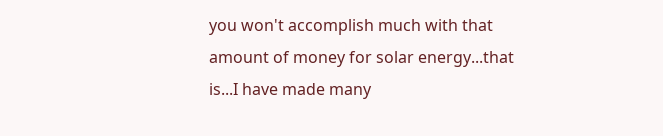you won't accomplish much with that amount of money for solar energy...that is...I have made many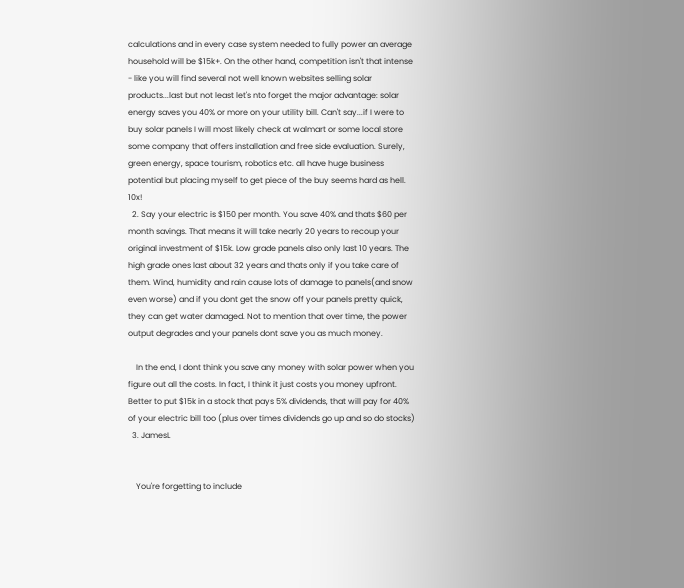calculations and in every case system needed to fully power an average household will be $15k+. On the other hand, competition isn't that intense - like you will find several not well known websites selling solar products...last but not least let's nto forget the major advantage: solar energy saves you 40% or more on your utility bill. Can't say...if I were to buy solar panels I will most likely check at walmart or some local store some company that offers installation and free side evaluation. Surely, green energy, space tourism, robotics etc. all have huge business potential but placing myself to get piece of the buy seems hard as hell. 10x!
  2. Say your electric is $150 per month. You save 40% and thats $60 per month savings. That means it will take nearly 20 years to recoup your original investment of $15k. Low grade panels also only last 10 years. The high grade ones last about 32 years and thats only if you take care of them. Wind, humidity and rain cause lots of damage to panels(and snow even worse) and if you dont get the snow off your panels pretty quick, they can get water damaged. Not to mention that over time, the power output degrades and your panels dont save you as much money.

    In the end, I dont think you save any money with solar power when you figure out all the costs. In fact, I think it just costs you money upfront. Better to put $15k in a stock that pays 5% dividends, that will pay for 40% of your electric bill too (plus over times dividends go up and so do stocks)
  3. JamesL


    You're forgetting to include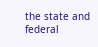the state and federal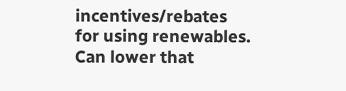incentives/rebates for using renewables. Can lower that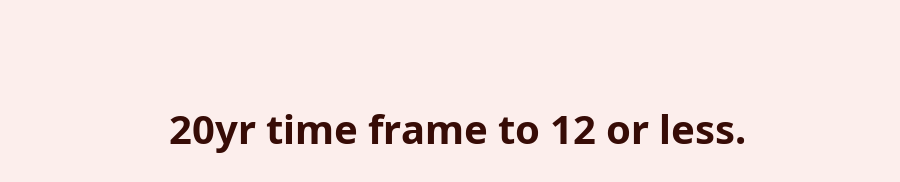20yr time frame to 12 or less.